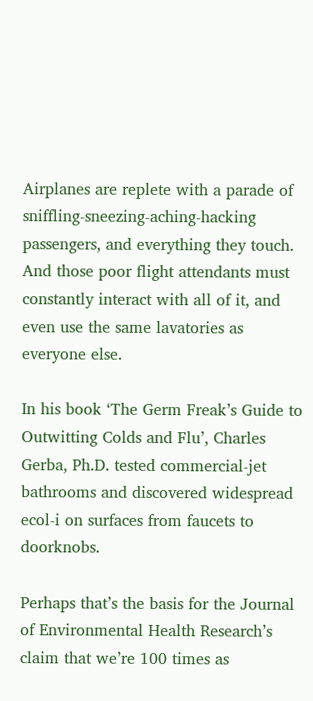Airplanes are replete with a parade of sniffling-sneezing-aching-hacking passengers, and everything they touch. And those poor flight attendants must constantly interact with all of it, and even use the same lavatories as everyone else.

In his book ‘The Germ Freak’s Guide to Outwitting Colds and Flu’, Charles Gerba, Ph.D. tested commercial-jet bathrooms and discovered widespread ecol-i on surfaces from faucets to doorknobs.

Perhaps that’s the basis for the Journal of Environmental Health Research’s claim that we’re 100 times as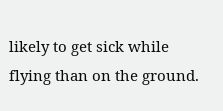likely to get sick while flying than on the ground.